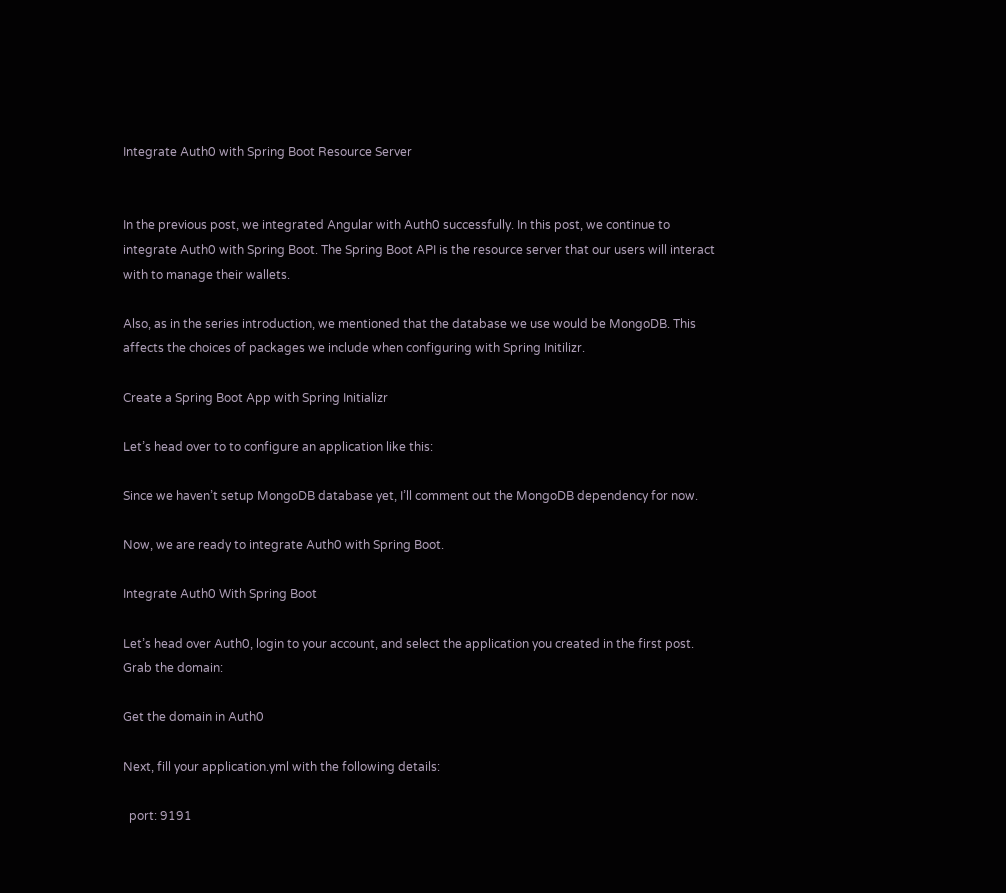Integrate Auth0 with Spring Boot Resource Server


In the previous post, we integrated Angular with Auth0 successfully. In this post, we continue to integrate Auth0 with Spring Boot. The Spring Boot API is the resource server that our users will interact with to manage their wallets.

Also, as in the series introduction, we mentioned that the database we use would be MongoDB. This affects the choices of packages we include when configuring with Spring Initilizr.

Create a Spring Boot App with Spring Initializr

Let’s head over to to configure an application like this:

Since we haven’t setup MongoDB database yet, I’ll comment out the MongoDB dependency for now.

Now, we are ready to integrate Auth0 with Spring Boot.

Integrate Auth0 With Spring Boot

Let’s head over Auth0, login to your account, and select the application you created in the first post. Grab the domain:

Get the domain in Auth0

Next, fill your application.yml with the following details:

  port: 9191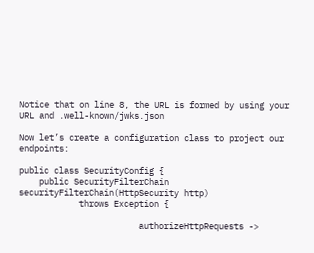Notice that on line 8, the URL is formed by using your URL and .well-known/jwks.json

Now let’s create a configuration class to project our endpoints:

public class SecurityConfig {
    public SecurityFilterChain securityFilterChain(HttpSecurity http)
            throws Exception {

                        authorizeHttpRequests ->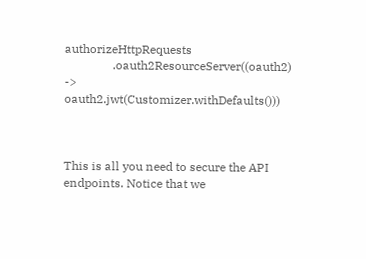authorizeHttpRequests
                .oauth2ResourceServer((oauth2) -> oauth2.jwt(Customizer.withDefaults()))



This is all you need to secure the API endpoints. Notice that we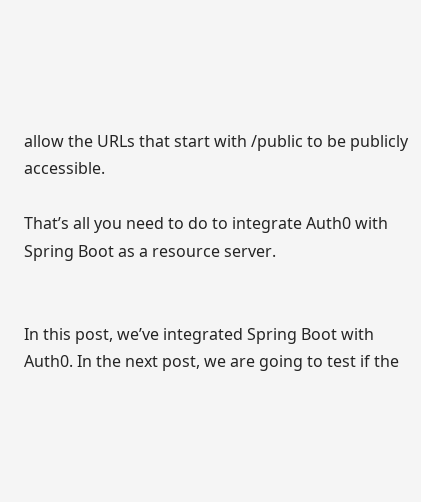allow the URLs that start with /public to be publicly accessible.

That’s all you need to do to integrate Auth0 with Spring Boot as a resource server.


In this post, we’ve integrated Spring Boot with Auth0. In the next post, we are going to test if the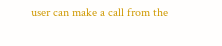user can make a call from the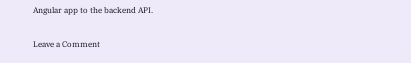Angular app to the backend API.

Leave a Comment